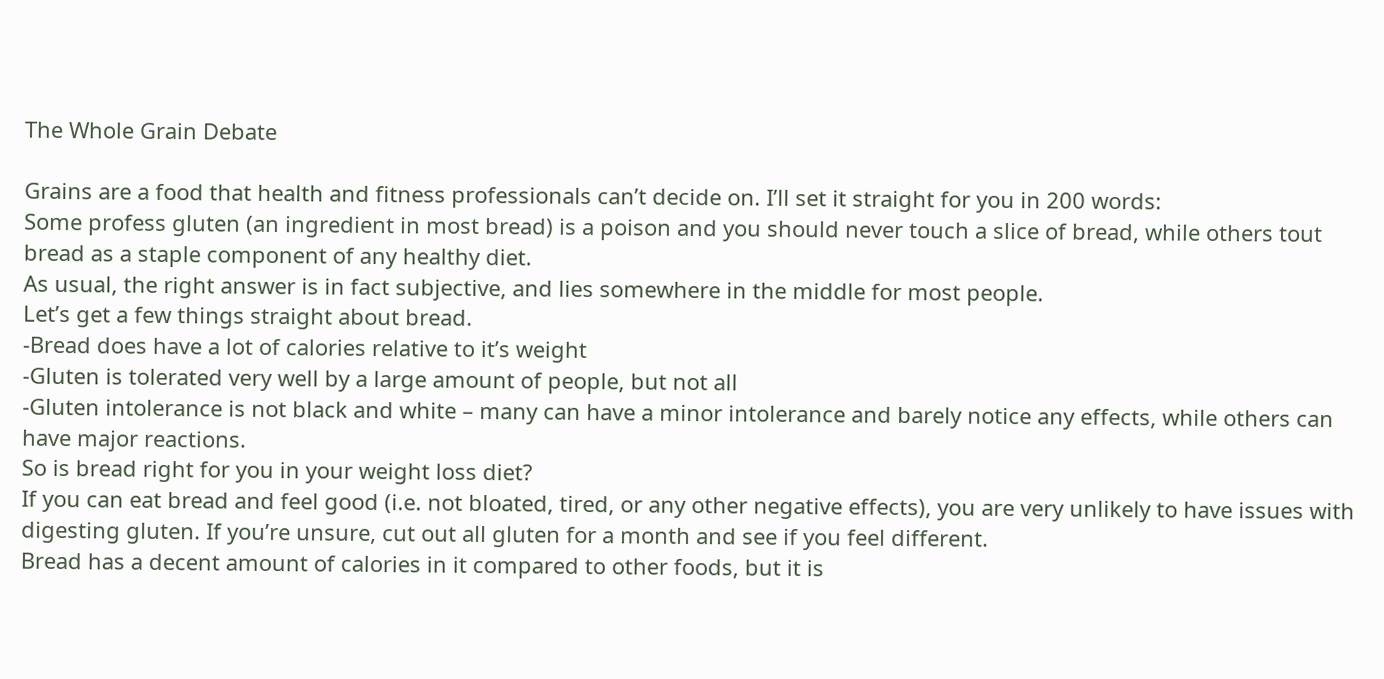The Whole Grain Debate

Grains are a food that health and fitness professionals can’t decide on. I’ll set it straight for you in 200 words:
Some profess gluten (an ingredient in most bread) is a poison and you should never touch a slice of bread, while others tout bread as a staple component of any healthy diet.
As usual, the right answer is in fact subjective, and lies somewhere in the middle for most people.
Let’s get a few things straight about bread.
-Bread does have a lot of calories relative to it’s weight
-Gluten is tolerated very well by a large amount of people, but not all
-Gluten intolerance is not black and white – many can have a minor intolerance and barely notice any effects, while others can have major reactions.
So is bread right for you in your weight loss diet?
If you can eat bread and feel good (i.e. not bloated, tired, or any other negative effects), you are very unlikely to have issues with digesting gluten. If you’re unsure, cut out all gluten for a month and see if you feel different.
Bread has a decent amount of calories in it compared to other foods, but it is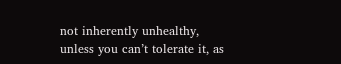not inherently unhealthy, unless you can’t tolerate it, as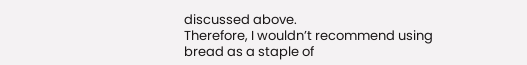discussed above.
Therefore, I wouldn’t recommend using bread as a staple of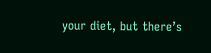your diet, but there’s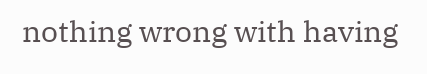nothing wrong with having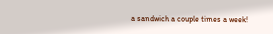a sandwich a couple times a week!